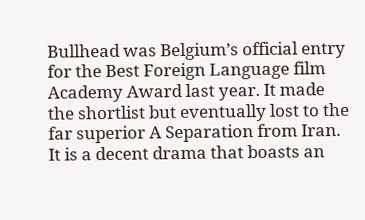Bullhead was Belgium’s official entry for the Best Foreign Language film Academy Award last year. It made the shortlist but eventually lost to the far superior A Separation from Iran. It is a decent drama that boasts an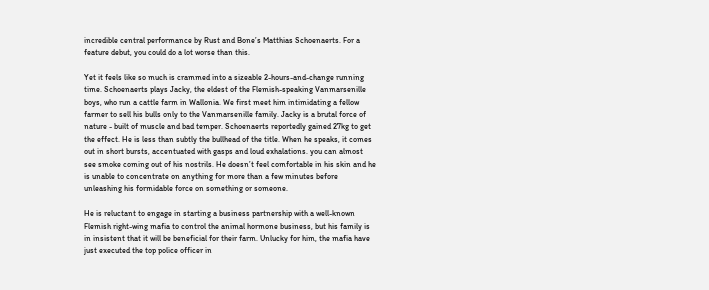incredible central performance by Rust and Bone’s Matthias Schoenaerts. For a feature debut, you could do a lot worse than this.

Yet it feels like so much is crammed into a sizeable 2-hours-and-change running time. Schoenaerts plays Jacky, the eldest of the Flemish-speaking Vanmarsenille boys, who run a cattle farm in Wallonia. We first meet him intimidating a fellow farmer to sell his bulls only to the Vanmarsenille family. Jacky is a brutal force of nature - built of muscle and bad temper. Schoenaerts reportedly gained 27kg to get the effect. He is less than subtly the bullhead of the title. When he speaks, it comes out in short bursts, accentuated with gasps and loud exhalations. you can almost see smoke coming out of his nostrils. He doesn’t feel comfortable in his skin and he is unable to concentrate on anything for more than a few minutes before unleashing his formidable force on something or someone.

He is reluctant to engage in starting a business partnership with a well-known Flemish right-wing mafia to control the animal hormone business, but his family is in insistent that it will be beneficial for their farm. Unlucky for him, the mafia have just executed the top police officer in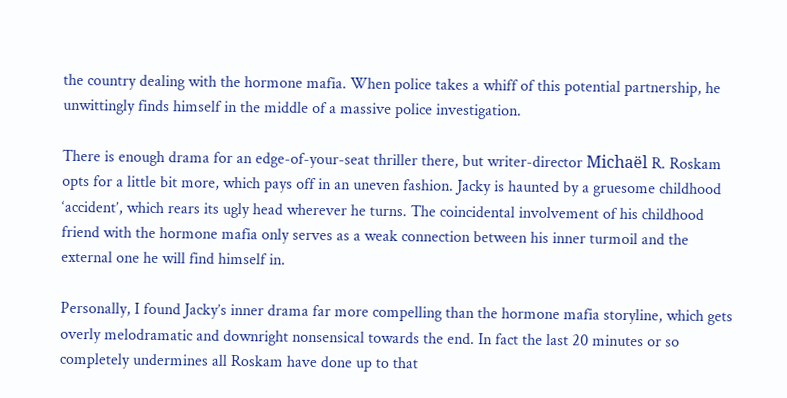the country dealing with the hormone mafia. When police takes a whiff of this potential partnership, he unwittingly finds himself in the middle of a massive police investigation.

There is enough drama for an edge-of-your-seat thriller there, but writer-director Michaël R. Roskam opts for a little bit more, which pays off in an uneven fashion. Jacky is haunted by a gruesome childhood ‘accident’, which rears its ugly head wherever he turns. The coincidental involvement of his childhood friend with the hormone mafia only serves as a weak connection between his inner turmoil and the external one he will find himself in.

Personally, I found Jacky’s inner drama far more compelling than the hormone mafia storyline, which gets overly melodramatic and downright nonsensical towards the end. In fact the last 20 minutes or so completely undermines all Roskam have done up to that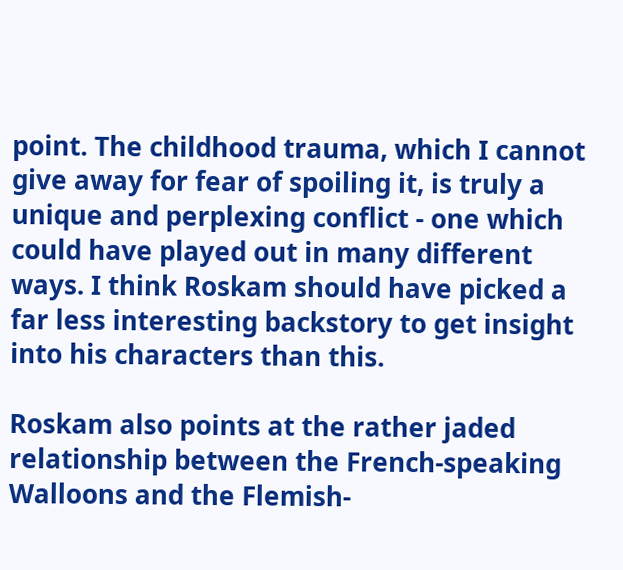point. The childhood trauma, which I cannot give away for fear of spoiling it, is truly a unique and perplexing conflict - one which could have played out in many different ways. I think Roskam should have picked a far less interesting backstory to get insight into his characters than this.

Roskam also points at the rather jaded relationship between the French-speaking Walloons and the Flemish-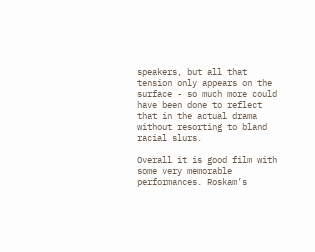speakers, but all that tension only appears on the surface - so much more could have been done to reflect that in the actual drama without resorting to bland racial slurs.

Overall it is good film with some very memorable performances. Roskam’s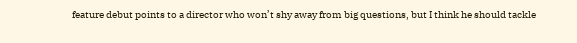feature debut points to a director who won’t shy away from big questions, but I think he should tackle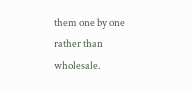them one by one rather than wholesale.